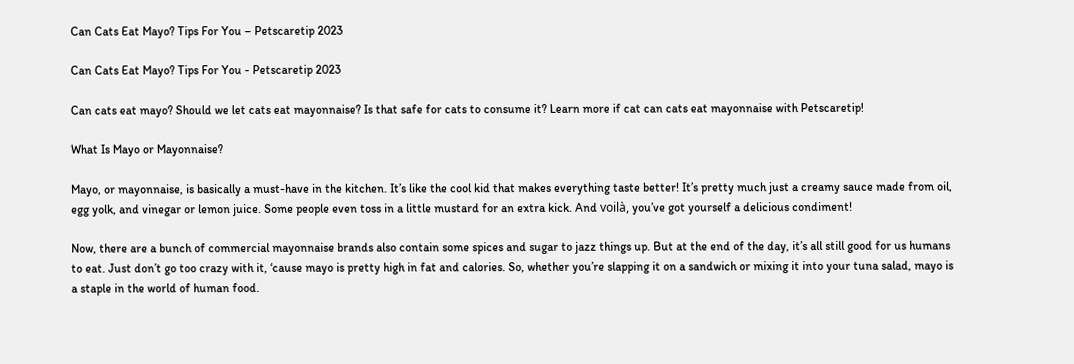Can Cats Eat Mayo? Tips For You – Petscaretip 2023

Can Cats Eat Mayo? Tips For You - Petscaretip 2023

Can cats eat mayo? Should we let cats eat mayonnaise? Is that safe for cats to consume it? Learn more if cat can cats eat mayonnaise with Petscaretip!

What Is Mayo or Mayonnaise?

Mayo, or mayonnaise, is basically a must-have in the kitchen. It’s like the cool kid that makes everything taste better! It’s pretty much just a creamy sauce made from oil, egg yolk, and vinegar or lemon juice. Some people even toss in a little mustard for an extra kick. And voilà, you’ve got yourself a delicious condiment!

Now, there are a bunch of commercial mayonnaise brands also contain some spices and sugar to jazz things up. But at the end of the day, it’s all still good for us humans to eat. Just don’t go too crazy with it, ‘cause mayo is pretty high in fat and calories. So, whether you’re slapping it on a sandwich or mixing it into your tuna salad, mayo is a staple in the world of human food.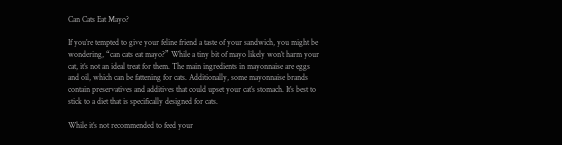Can Cats Eat Mayo?

If you’re tempted to give your feline friend a taste of your sandwich, you might be wondering, “can cats eat mayo?” While a tiny bit of mayo likely won’t harm your cat, it’s not an ideal treat for them. The main ingredients in mayonnaise are eggs and oil, which can be fattening for cats. Additionally, some mayonnaise brands contain preservatives and additives that could upset your cat’s stomach. It’s best to stick to a diet that is specifically designed for cats.

While it’s not recommended to feed your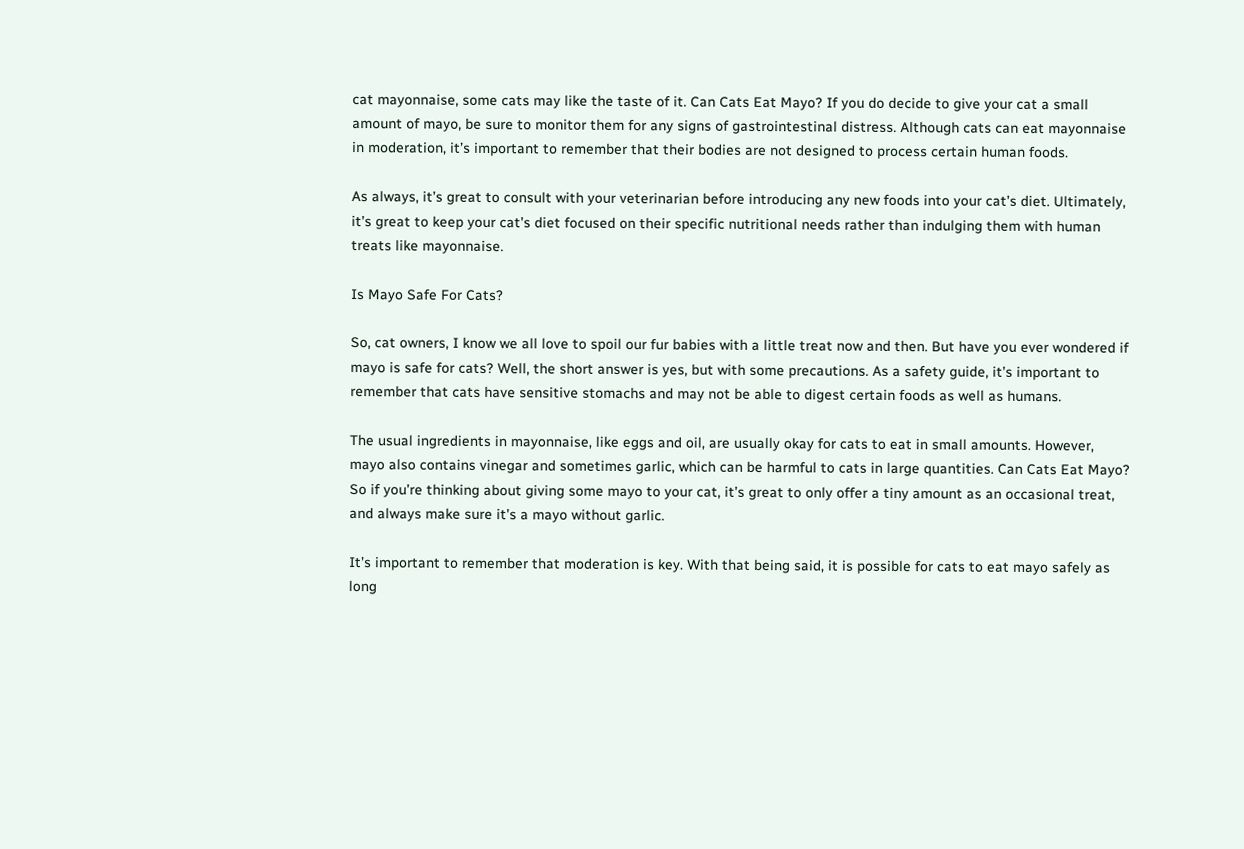cat mayonnaise, some cats may like the taste of it. Can Cats Eat Mayo? If you do decide to give your cat a small amount of mayo, be sure to monitor them for any signs of gastrointestinal distress. Although cats can eat mayonnaise in moderation, it’s important to remember that their bodies are not designed to process certain human foods.

As always, it’s great to consult with your veterinarian before introducing any new foods into your cat’s diet. Ultimately, it’s great to keep your cat’s diet focused on their specific nutritional needs rather than indulging them with human treats like mayonnaise.

Is Mayo Safe For Cats?

So, cat owners, I know we all love to spoil our fur babies with a little treat now and then. But have you ever wondered if mayo is safe for cats? Well, the short answer is yes, but with some precautions. As a safety guide, it’s important to remember that cats have sensitive stomachs and may not be able to digest certain foods as well as humans.

The usual ingredients in mayonnaise, like eggs and oil, are usually okay for cats to eat in small amounts. However, mayo also contains vinegar and sometimes garlic, which can be harmful to cats in large quantities. Can Cats Eat Mayo? So if you’re thinking about giving some mayo to your cat, it’s great to only offer a tiny amount as an occasional treat, and always make sure it’s a mayo without garlic.

It’s important to remember that moderation is key. With that being said, it is possible for cats to eat mayo safely as long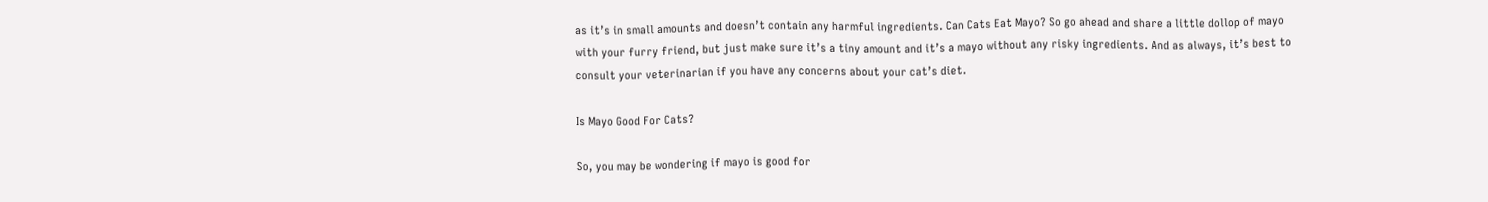as it’s in small amounts and doesn’t contain any harmful ingredients. Can Cats Eat Mayo? So go ahead and share a little dollop of mayo with your furry friend, but just make sure it’s a tiny amount and it’s a mayo without any risky ingredients. And as always, it’s best to consult your veterinarian if you have any concerns about your cat’s diet.

Is Mayo Good For Cats?

So, you may be wondering if mayo is good for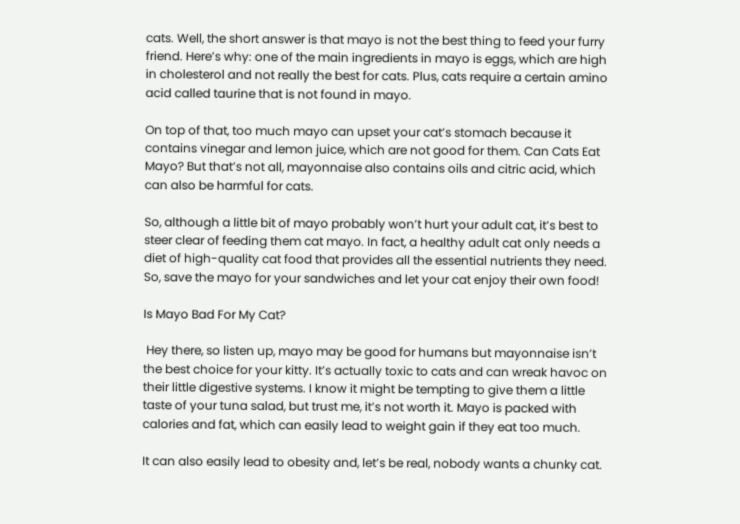cats. Well, the short answer is that mayo is not the best thing to feed your furry friend. Here’s why: one of the main ingredients in mayo is eggs, which are high in cholesterol and not really the best for cats. Plus, cats require a certain amino acid called taurine that is not found in mayo.

On top of that, too much mayo can upset your cat’s stomach because it contains vinegar and lemon juice, which are not good for them. Can Cats Eat Mayo? But that’s not all, mayonnaise also contains oils and citric acid, which can also be harmful for cats.

So, although a little bit of mayo probably won’t hurt your adult cat, it’s best to steer clear of feeding them cat mayo. In fact, a healthy adult cat only needs a diet of high-quality cat food that provides all the essential nutrients they need. So, save the mayo for your sandwiches and let your cat enjoy their own food!

Is Mayo Bad For My Cat?

 Hey there, so listen up, mayo may be good for humans but mayonnaise isn’t the best choice for your kitty. It’s actually toxic to cats and can wreak havoc on their little digestive systems. I know it might be tempting to give them a little taste of your tuna salad, but trust me, it’s not worth it. Mayo is packed with calories and fat, which can easily lead to weight gain if they eat too much.

It can also easily lead to obesity and, let’s be real, nobody wants a chunky cat.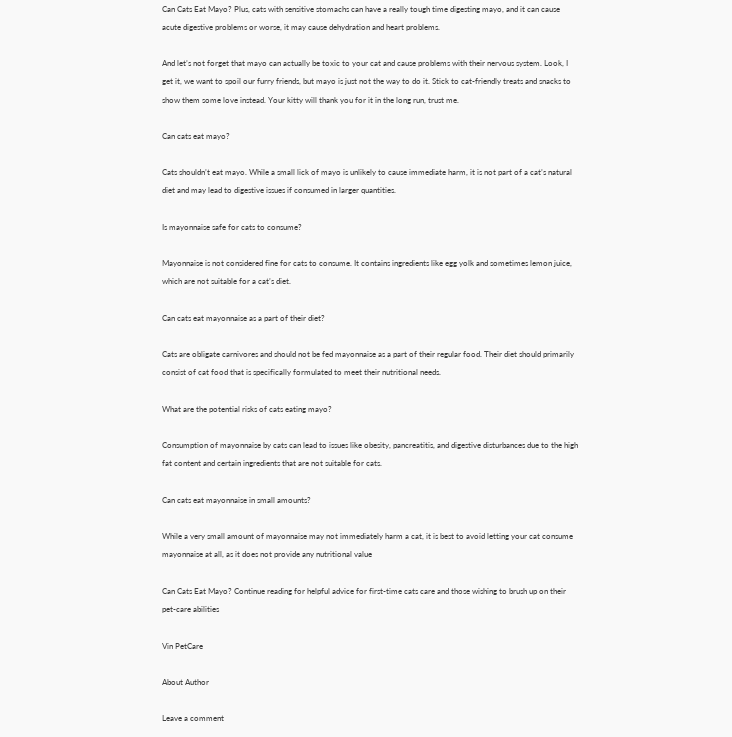Can Cats Eat Mayo? Plus, cats with sensitive stomachs can have a really tough time digesting mayo, and it can cause acute digestive problems or worse, it may cause dehydration and heart problems.

And let’s not forget that mayo can actually be toxic to your cat and cause problems with their nervous system. Look, I get it, we want to spoil our furry friends, but mayo is just not the way to do it. Stick to cat-friendly treats and snacks to show them some love instead. Your kitty will thank you for it in the long run, trust me.

Can cats eat mayo?

Cats shouldn’t eat mayo. While a small lick of mayo is unlikely to cause immediate harm, it is not part of a cat’s natural diet and may lead to digestive issues if consumed in larger quantities.

Is mayonnaise safe for cats to consume?

Mayonnaise is not considered fine for cats to consume. It contains ingredients like egg yolk and sometimes lemon juice, which are not suitable for a cat’s diet.

Can cats eat mayonnaise as a part of their diet?

Cats are obligate carnivores and should not be fed mayonnaise as a part of their regular food. Their diet should primarily consist of cat food that is specifically formulated to meet their nutritional needs.

What are the potential risks of cats eating mayo?

Consumption of mayonnaise by cats can lead to issues like obesity, pancreatitis, and digestive disturbances due to the high fat content and certain ingredients that are not suitable for cats.

Can cats eat mayonnaise in small amounts?

While a very small amount of mayonnaise may not immediately harm a cat, it is best to avoid letting your cat consume mayonnaise at all, as it does not provide any nutritional value

Can Cats Eat Mayo? Continue reading for helpful advice for first-time cats care and those wishing to brush up on their pet-care abilities

Vin PetCare

About Author

Leave a comment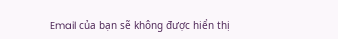Email của bạn sẽ không được hiển thị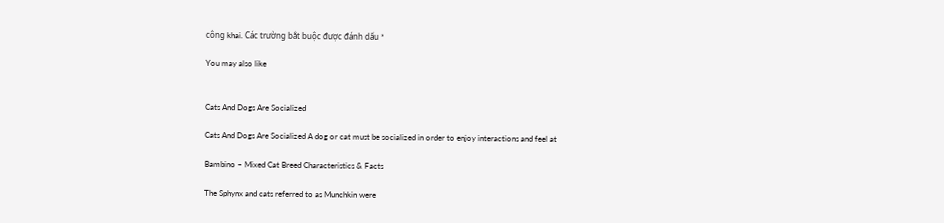công khai. Các trường bắt buộc được đánh dấu *

You may also like


Cats And Dogs Are Socialized

Cats And Dogs Are Socialized A dog or cat must be socialized in order to enjoy interactions and feel at

Bambino – Mixed Cat Breed Characteristics & Facts

The Sphynx and cats referred to as Munchkin were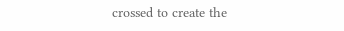crossed to create the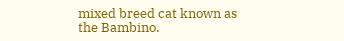mixed breed cat known as the Bambino.